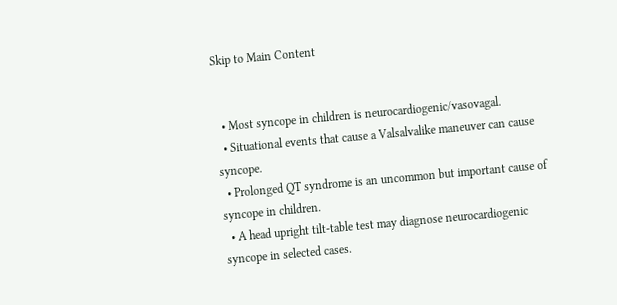Skip to Main Content


  • Most syncope in children is neurocardiogenic/vasovagal.
  • Situational events that cause a Valsalvalike maneuver can cause syncope.
  • Prolonged QT syndrome is an uncommon but important cause of syncope in children.
  • A head upright tilt-table test may diagnose neurocardiogenic syncope in selected cases.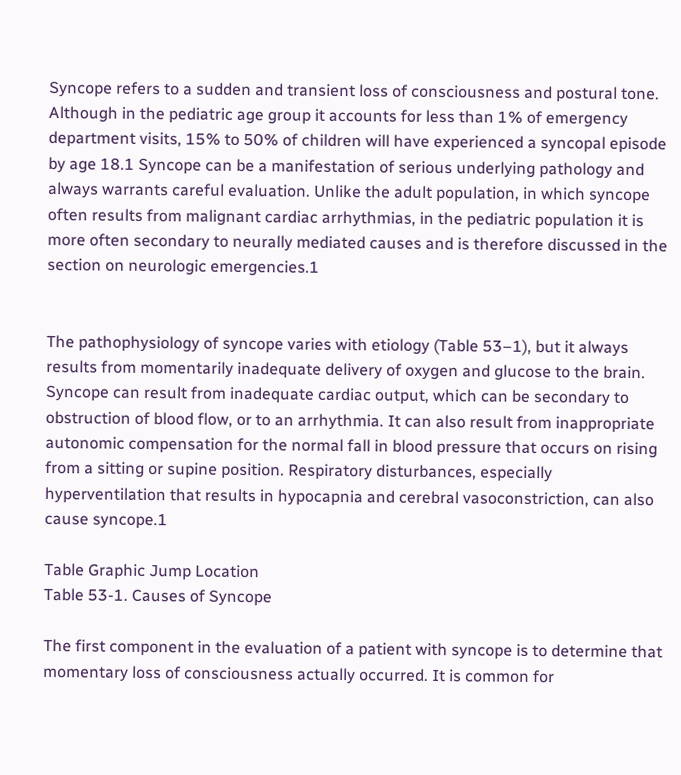Syncope refers to a sudden and transient loss of consciousness and postural tone. Although in the pediatric age group it accounts for less than 1% of emergency department visits, 15% to 50% of children will have experienced a syncopal episode by age 18.1 Syncope can be a manifestation of serious underlying pathology and always warrants careful evaluation. Unlike the adult population, in which syncope often results from malignant cardiac arrhythmias, in the pediatric population it is more often secondary to neurally mediated causes and is therefore discussed in the section on neurologic emergencies.1


The pathophysiology of syncope varies with etiology (Table 53–1), but it always results from momentarily inadequate delivery of oxygen and glucose to the brain. Syncope can result from inadequate cardiac output, which can be secondary to obstruction of blood flow, or to an arrhythmia. It can also result from inappropriate autonomic compensation for the normal fall in blood pressure that occurs on rising from a sitting or supine position. Respiratory disturbances, especially hyperventilation that results in hypocapnia and cerebral vasoconstriction, can also cause syncope.1

Table Graphic Jump Location
Table 53-1. Causes of Syncope

The first component in the evaluation of a patient with syncope is to determine that momentary loss of consciousness actually occurred. It is common for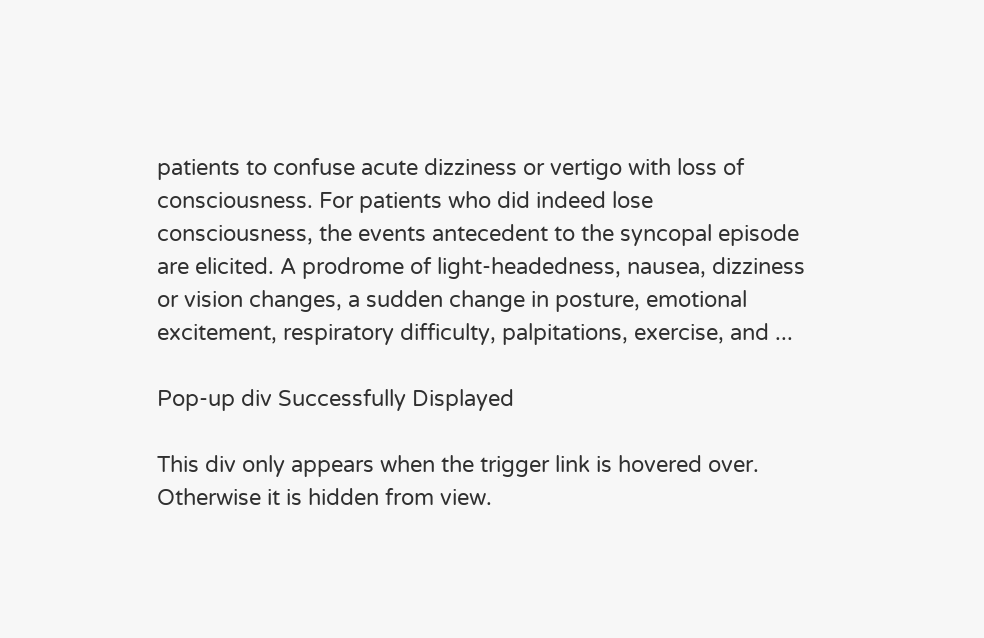patients to confuse acute dizziness or vertigo with loss of consciousness. For patients who did indeed lose consciousness, the events antecedent to the syncopal episode are elicited. A prodrome of light-headedness, nausea, dizziness or vision changes, a sudden change in posture, emotional excitement, respiratory difficulty, palpitations, exercise, and ...

Pop-up div Successfully Displayed

This div only appears when the trigger link is hovered over. Otherwise it is hidden from view.